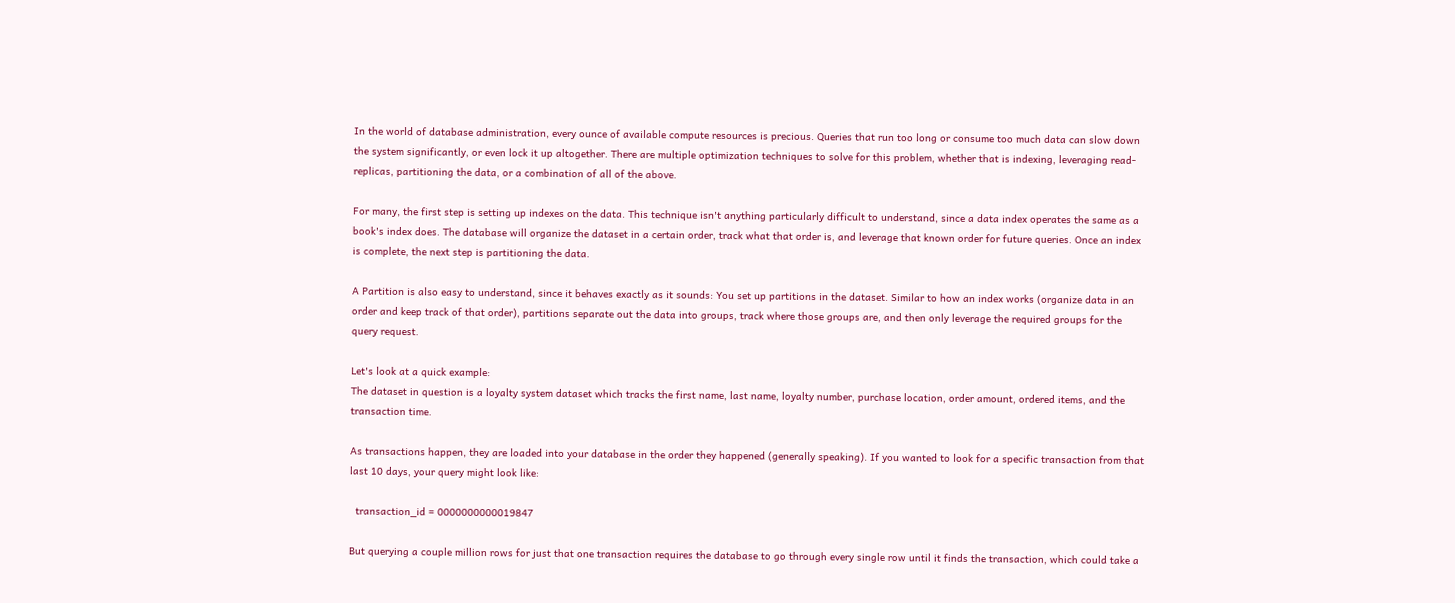In the world of database administration, every ounce of available compute resources is precious. Queries that run too long or consume too much data can slow down the system significantly, or even lock it up altogether. There are multiple optimization techniques to solve for this problem, whether that is indexing, leveraging read-replicas, partitioning the data, or a combination of all of the above.

For many, the first step is setting up indexes on the data. This technique isn't anything particularly difficult to understand, since a data index operates the same as a book's index does. The database will organize the dataset in a certain order, track what that order is, and leverage that known order for future queries. Once an index is complete, the next step is partitioning the data.

A Partition is also easy to understand, since it behaves exactly as it sounds: You set up partitions in the dataset. Similar to how an index works (organize data in an order and keep track of that order), partitions separate out the data into groups, track where those groups are, and then only leverage the required groups for the query request.

Let's look at a quick example:
The dataset in question is a loyalty system dataset which tracks the first name, last name, loyalty number, purchase location, order amount, ordered items, and the transaction time.

As transactions happen, they are loaded into your database in the order they happened (generally speaking). If you wanted to look for a specific transaction from that last 10 days, your query might look like:

  transaction_id = 0000000000019847

But querying a couple million rows for just that one transaction requires the database to go through every single row until it finds the transaction, which could take a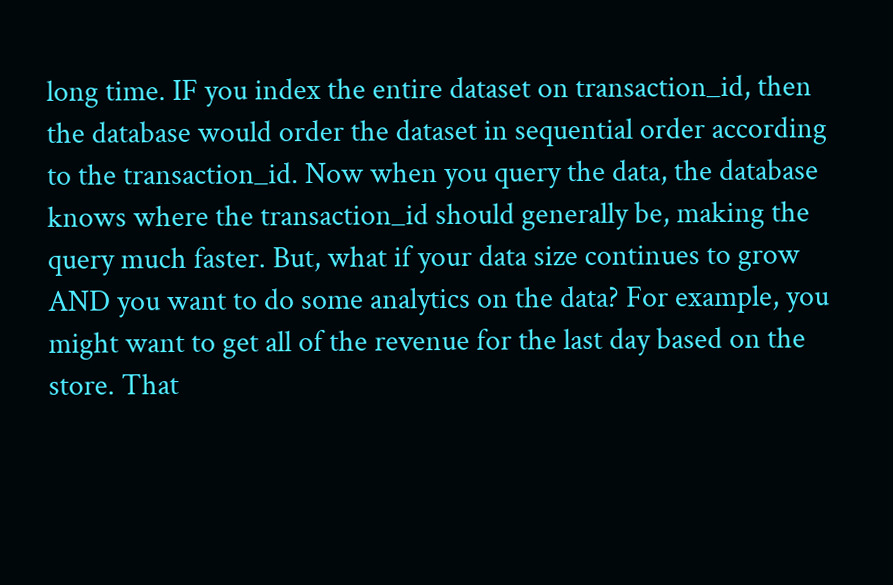long time. IF you index the entire dataset on transaction_id, then the database would order the dataset in sequential order according to the transaction_id. Now when you query the data, the database knows where the transaction_id should generally be, making the query much faster. But, what if your data size continues to grow AND you want to do some analytics on the data? For example, you might want to get all of the revenue for the last day based on the store. That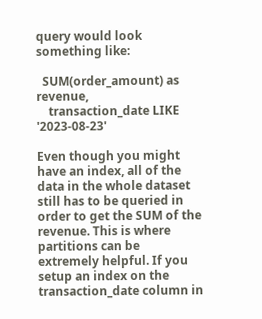query would look something like:

  SUM(order_amount) as revenue,
    transaction_date LIKE '2023-08-23'

Even though you might have an index, all of the data in the whole dataset still has to be queried in order to get the SUM of the revenue. This is where partitions can be extremely helpful. If you setup an index on the transaction_date column in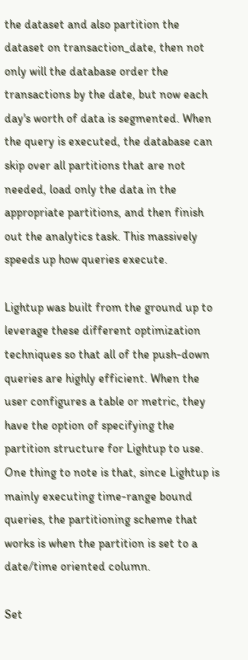the dataset and also partition the dataset on transaction_date, then not only will the database order the transactions by the date, but now each day's worth of data is segmented. When the query is executed, the database can skip over all partitions that are not needed, load only the data in the appropriate partitions, and then finish out the analytics task. This massively speeds up how queries execute.

Lightup was built from the ground up to leverage these different optimization techniques so that all of the push-down queries are highly efficient. When the user configures a table or metric, they have the option of specifying the partition structure for Lightup to use. One thing to note is that, since Lightup is mainly executing time-range bound queries, the partitioning scheme that works is when the partition is set to a date/time oriented column.

Set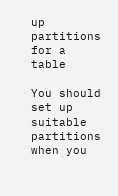up partitions for a table

You should set up suitable partitions when you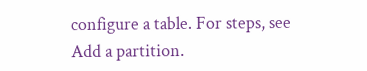configure a table. For steps, see Add a partition.